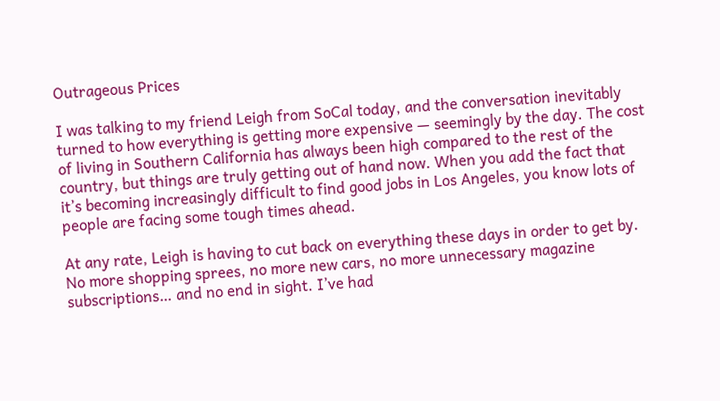Outrageous Prices

I was talking to my friend Leigh from SoCal today, and the conversation inevitably turned to how everything is getting more expensive — seemingly by the day. The cost of living in Southern California has always been high compared to the rest of the country, but things are truly getting out of hand now. When you add the fact that it’s becoming increasingly difficult to find good jobs in Los Angeles, you know lots of people are facing some tough times ahead.

At any rate, Leigh is having to cut back on everything these days in order to get by. No more shopping sprees, no more new cars, no more unnecessary magazine subscriptions… and no end in sight. I’ve had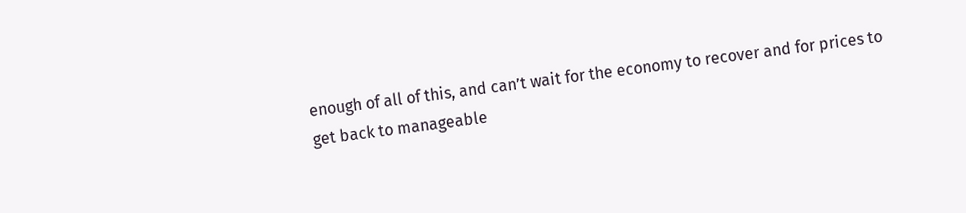enough of all of this, and can’t wait for the economy to recover and for prices to get back to manageable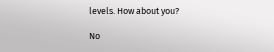levels. How about you?

No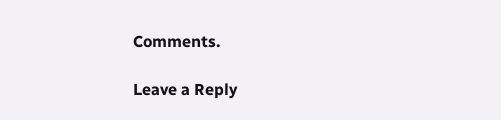Comments.

Leave a Reply